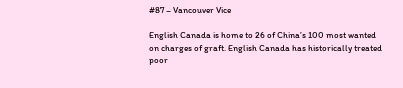#87 – Vancouver Vice

English Canada is home to 26 of China’s 100 most wanted on charges of graft. English Canada has historically treated poor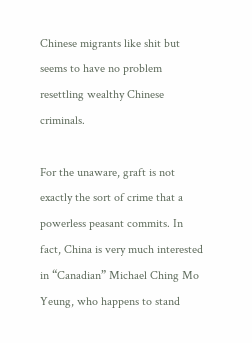Chinese migrants like shit but seems to have no problem resettling wealthy Chinese criminals.

For the unaware, graft is not exactly the sort of crime that a powerless peasant commits. In fact, China is very much interested in “Canadian” Michael Ching Mo Yeung, who happens to stand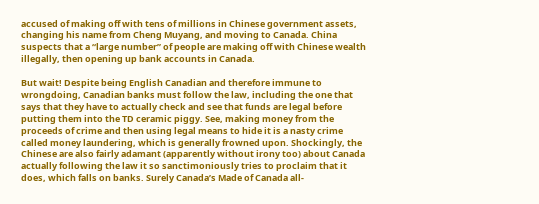accused of making off with tens of millions in Chinese government assets, changing his name from Cheng Muyang, and moving to Canada. China suspects that a “large number” of people are making off with Chinese wealth illegally, then opening up bank accounts in Canada.

But wait! Despite being English Canadian and therefore immune to wrongdoing, Canadian banks must follow the law, including the one that says that they have to actually check and see that funds are legal before putting them into the TD ceramic piggy. See, making money from the proceeds of crime and then using legal means to hide it is a nasty crime called money laundering, which is generally frowned upon. Shockingly, the Chinese are also fairly adamant (apparently without irony too) about Canada actually following the law it so sanctimoniously tries to proclaim that it does, which falls on banks. Surely Canada’s Made of Canada all-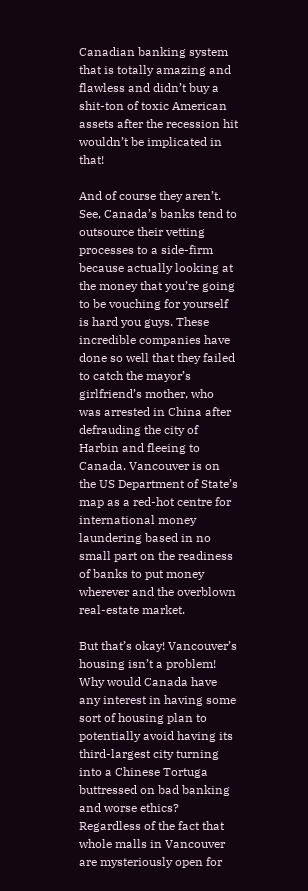Canadian banking system that is totally amazing and flawless and didn’t buy a shit-ton of toxic American assets after the recession hit wouldn’t be implicated in that!

And of course they aren’t. See, Canada’s banks tend to outsource their vetting processes to a side-firm because actually looking at the money that you’re going to be vouching for yourself is hard you guys. These incredible companies have done so well that they failed to catch the mayor’s girlfriend’s mother, who was arrested in China after defrauding the city of Harbin and fleeing to Canada. Vancouver is on the US Department of State’s map as a red-hot centre for international money laundering based in no small part on the readiness of banks to put money wherever and the overblown real-estate market.

But that’s okay! Vancouver’s housing isn’t a problem! Why would Canada have any interest in having some sort of housing plan to potentially avoid having its third-largest city turning into a Chinese Tortuga buttressed on bad banking and worse ethics? Regardless of the fact that whole malls in Vancouver are mysteriously open for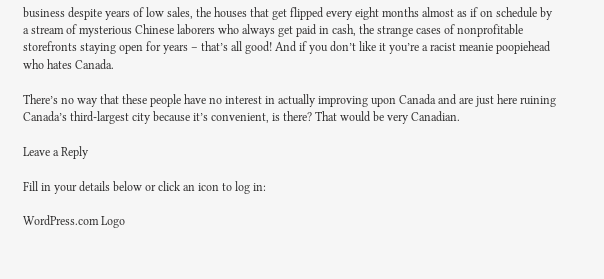business despite years of low sales, the houses that get flipped every eight months almost as if on schedule by a stream of mysterious Chinese laborers who always get paid in cash, the strange cases of nonprofitable storefronts staying open for years – that’s all good! And if you don’t like it you’re a racist meanie poopiehead who hates Canada.

There’s no way that these people have no interest in actually improving upon Canada and are just here ruining Canada’s third-largest city because it’s convenient, is there? That would be very Canadian.

Leave a Reply

Fill in your details below or click an icon to log in:

WordPress.com Logo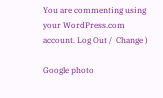You are commenting using your WordPress.com account. Log Out /  Change )

Google photo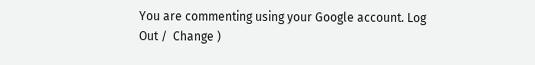You are commenting using your Google account. Log Out /  Change )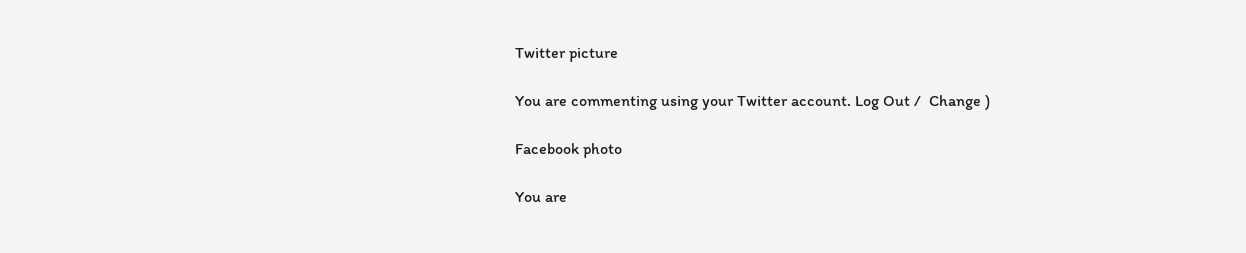Twitter picture

You are commenting using your Twitter account. Log Out /  Change )

Facebook photo

You are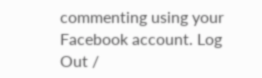commenting using your Facebook account. Log Out /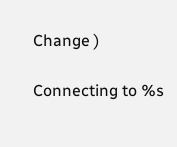Change )

Connecting to %s